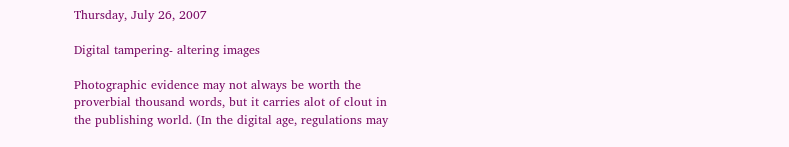Thursday, July 26, 2007

Digital tampering- altering images

Photographic evidence may not always be worth the proverbial thousand words, but it carries alot of clout in the publishing world. (In the digital age, regulations may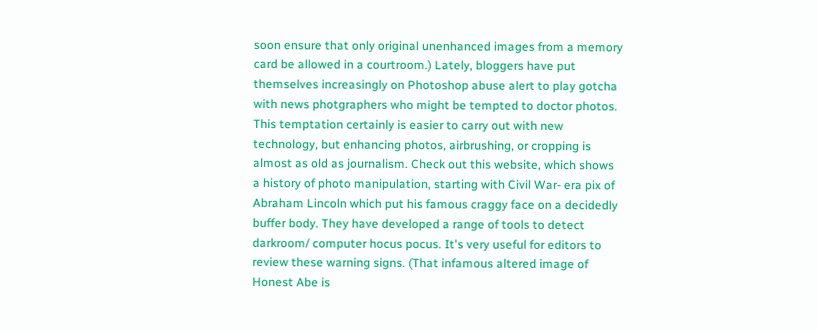soon ensure that only original unenhanced images from a memory card be allowed in a courtroom.) Lately, bloggers have put themselves increasingly on Photoshop abuse alert to play gotcha with news photgraphers who might be tempted to doctor photos. This temptation certainly is easier to carry out with new technology, but enhancing photos, airbrushing, or cropping is almost as old as journalism. Check out this website, which shows a history of photo manipulation, starting with Civil War- era pix of Abraham Lincoln which put his famous craggy face on a decidedly buffer body. They have developed a range of tools to detect darkroom/ computer hocus pocus. It's very useful for editors to review these warning signs. (That infamous altered image of Honest Abe is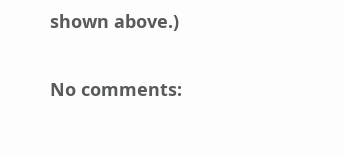shown above.)

No comments: